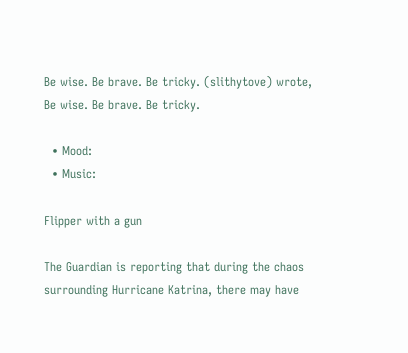Be wise. Be brave. Be tricky. (slithytove) wrote,
Be wise. Be brave. Be tricky.

  • Mood:
  • Music:

Flipper with a gun

The Guardian is reporting that during the chaos surrounding Hurricane Katrina, there may have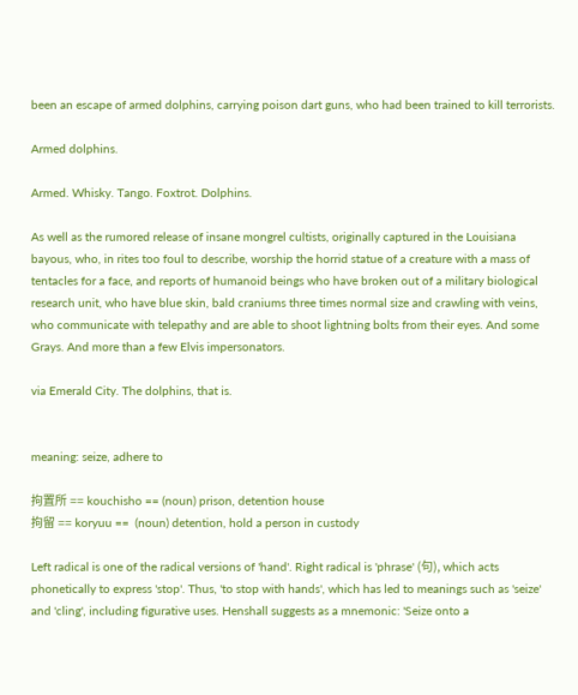been an escape of armed dolphins, carrying poison dart guns, who had been trained to kill terrorists.

Armed dolphins.

Armed. Whisky. Tango. Foxtrot. Dolphins.

As well as the rumored release of insane mongrel cultists, originally captured in the Louisiana bayous, who, in rites too foul to describe, worship the horrid statue of a creature with a mass of tentacles for a face, and reports of humanoid beings who have broken out of a military biological research unit, who have blue skin, bald craniums three times normal size and crawling with veins, who communicate with telepathy and are able to shoot lightning bolts from their eyes. And some Grays. And more than a few Elvis impersonators.

via Emerald City. The dolphins, that is.


meaning: seize, adhere to

拘置所 == kouchisho == (noun) prison, detention house
拘留 == koryuu ==  (noun) detention, hold a person in custody

Left radical is one of the radical versions of 'hand'. Right radical is 'phrase' (句), which acts phonetically to express 'stop'. Thus, 'to stop with hands', which has led to meanings such as 'seize' and 'cling', including figurative uses. Henshall suggests as a mnemonic: 'Seize onto a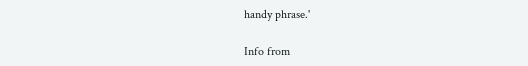handy phrase.'

Info from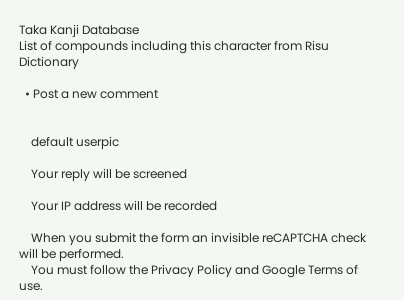Taka Kanji Database
List of compounds including this character from Risu Dictionary

  • Post a new comment


    default userpic

    Your reply will be screened

    Your IP address will be recorded

    When you submit the form an invisible reCAPTCHA check will be performed.
    You must follow the Privacy Policy and Google Terms of use.